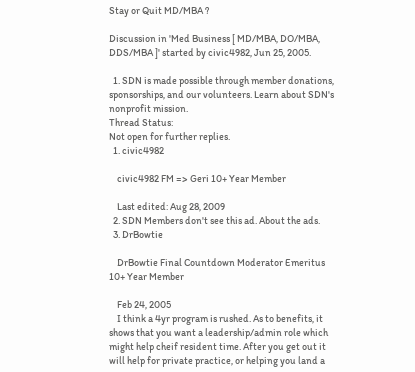Stay or Quit MD/MBA ?

Discussion in 'Med Business [ MD/MBA, DO/MBA, DDS/MBA ]' started by civic4982, Jun 25, 2005.

  1. SDN is made possible through member donations, sponsorships, and our volunteers. Learn about SDN's nonprofit mission.
Thread Status:
Not open for further replies.
  1. civic4982

    civic4982 FM => Geri 10+ Year Member

    Last edited: Aug 28, 2009
  2. SDN Members don't see this ad. About the ads.
  3. DrBowtie

    DrBowtie Final Countdown Moderator Emeritus 10+ Year Member

    Feb 24, 2005
    I think a 4yr program is rushed. As to benefits, it shows that you want a leadership/admin role which might help cheif resident time. After you get out it will help for private practice, or helping you land a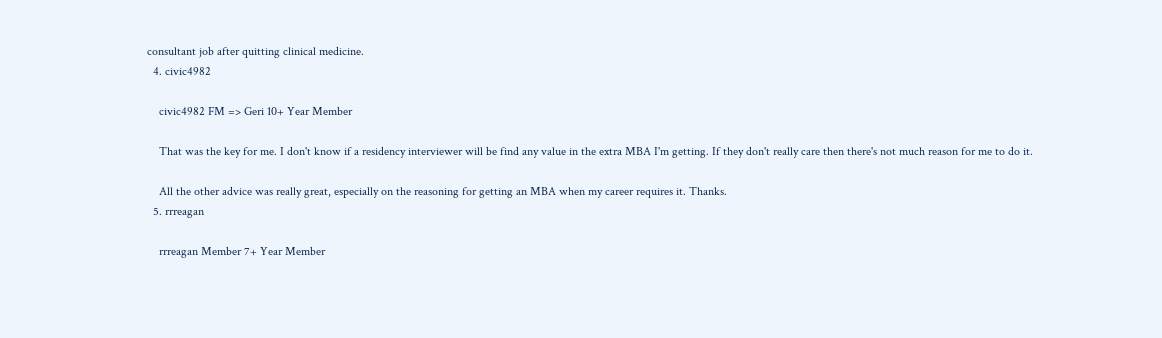consultant job after quitting clinical medicine.
  4. civic4982

    civic4982 FM => Geri 10+ Year Member

    That was the key for me. I don't know if a residency interviewer will be find any value in the extra MBA I'm getting. If they don't really care then there's not much reason for me to do it.

    All the other advice was really great, especially on the reasoning for getting an MBA when my career requires it. Thanks.
  5. rrreagan

    rrreagan Member 7+ Year Member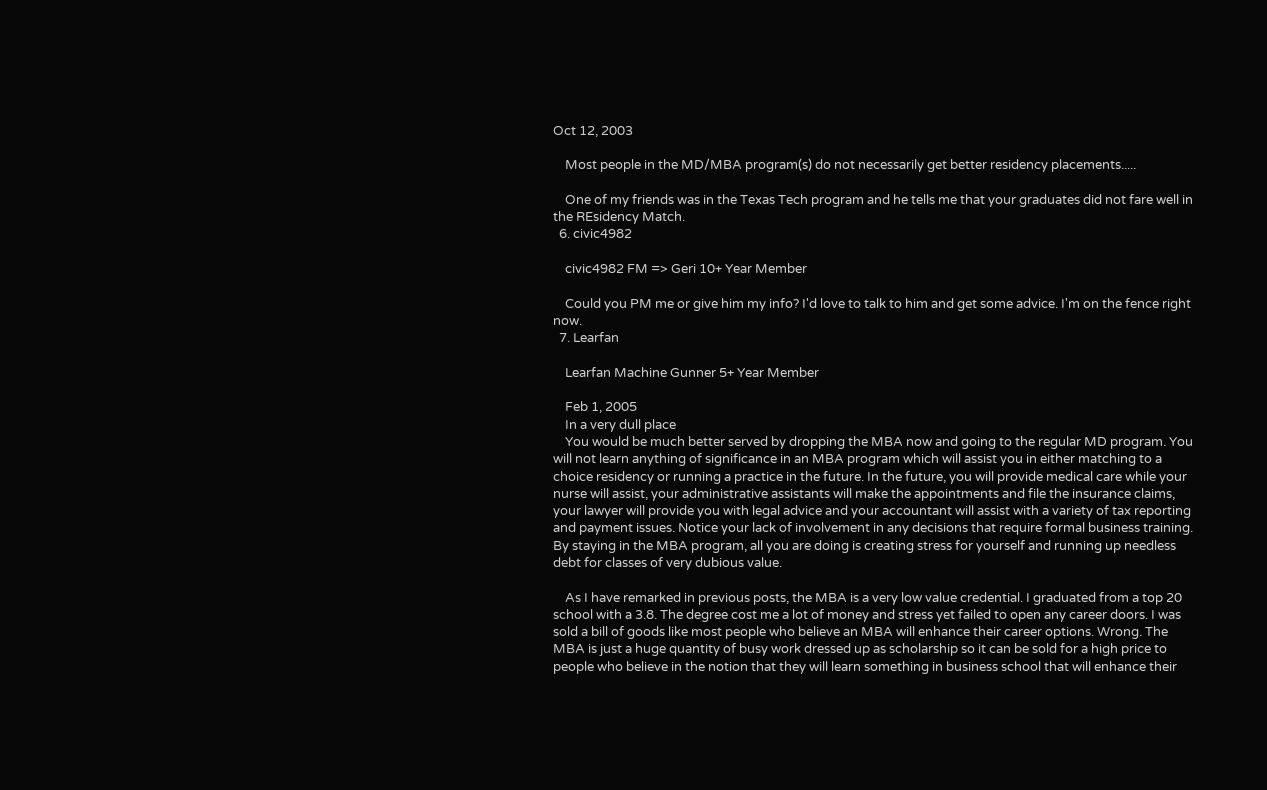Oct 12, 2003

    Most people in the MD/MBA program(s) do not necessarily get better residency placements.....

    One of my friends was in the Texas Tech program and he tells me that your graduates did not fare well in the REsidency Match.
  6. civic4982

    civic4982 FM => Geri 10+ Year Member

    Could you PM me or give him my info? I'd love to talk to him and get some advice. I'm on the fence right now.
  7. Learfan

    Learfan Machine Gunner 5+ Year Member

    Feb 1, 2005
    In a very dull place
    You would be much better served by dropping the MBA now and going to the regular MD program. You will not learn anything of significance in an MBA program which will assist you in either matching to a choice residency or running a practice in the future. In the future, you will provide medical care while your nurse will assist, your administrative assistants will make the appointments and file the insurance claims, your lawyer will provide you with legal advice and your accountant will assist with a variety of tax reporting and payment issues. Notice your lack of involvement in any decisions that require formal business training. By staying in the MBA program, all you are doing is creating stress for yourself and running up needless debt for classes of very dubious value.

    As I have remarked in previous posts, the MBA is a very low value credential. I graduated from a top 20 school with a 3.8. The degree cost me a lot of money and stress yet failed to open any career doors. I was sold a bill of goods like most people who believe an MBA will enhance their career options. Wrong. The MBA is just a huge quantity of busy work dressed up as scholarship so it can be sold for a high price to people who believe in the notion that they will learn something in business school that will enhance their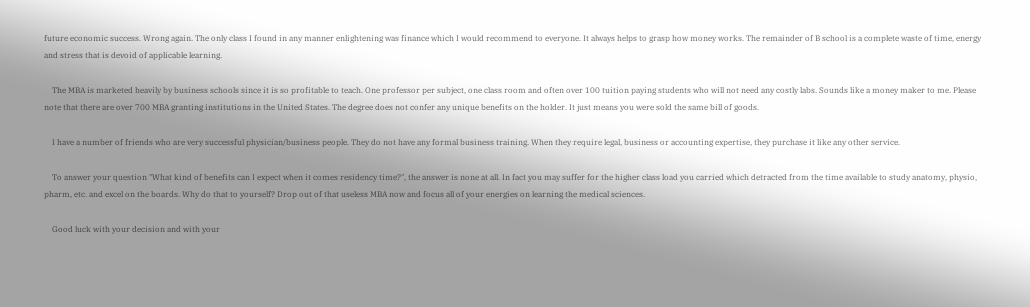future economic success. Wrong again. The only class I found in any manner enlightening was finance which I would recommend to everyone. It always helps to grasp how money works. The remainder of B school is a complete waste of time, energy and stress that is devoid of applicable learning.

    The MBA is marketed heavily by business schools since it is so profitable to teach. One professor per subject, one class room and often over 100 tuition paying students who will not need any costly labs. Sounds like a money maker to me. Please note that there are over 700 MBA granting institutions in the United States. The degree does not confer any unique benefits on the holder. It just means you were sold the same bill of goods.

    I have a number of friends who are very successful physician/business people. They do not have any formal business training. When they require legal, business or accounting expertise, they purchase it like any other service.

    To answer your question "What kind of benefits can I expect when it comes residency time?", the answer is none at all. In fact you may suffer for the higher class load you carried which detracted from the time available to study anatomy, physio, pharm, etc. and excel on the boards. Why do that to yourself? Drop out of that useless MBA now and focus all of your energies on learning the medical sciences.

    Good luck with your decision and with your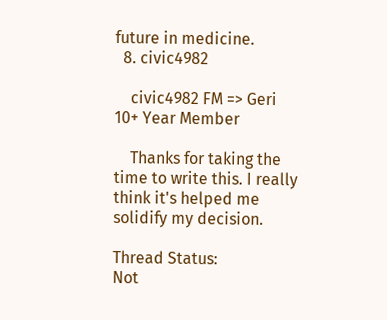future in medicine.
  8. civic4982

    civic4982 FM => Geri 10+ Year Member

    Thanks for taking the time to write this. I really think it's helped me solidify my decision.

Thread Status:
Not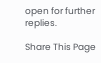open for further replies.

Share This Page